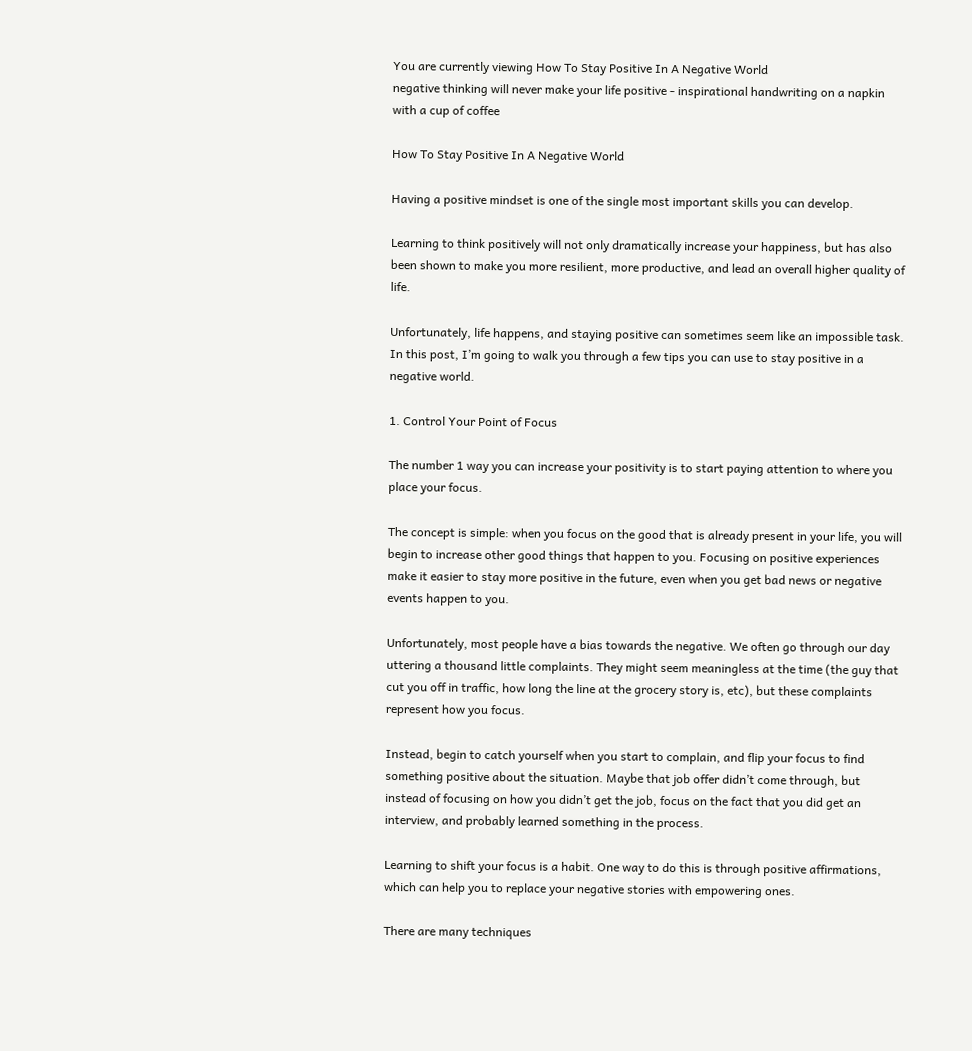You are currently viewing How To Stay Positive In A Negative World
negative thinking will never make your life positive - inspirational handwriting on a napkin with a cup of coffee

How To Stay Positive In A Negative World

Having a positive mindset is one of the single most important skills you can develop.

Learning to think positively will not only dramatically increase your happiness, but has also been shown to make you more resilient, more productive, and lead an overall higher quality of life.

Unfortunately, life happens, and staying positive can sometimes seem like an impossible task. In this post, I’m going to walk you through a few tips you can use to stay positive in a negative world.

1. Control Your Point of Focus

The number 1 way you can increase your positivity is to start paying attention to where you place your focus.

The concept is simple: when you focus on the good that is already present in your life, you will begin to increase other good things that happen to you. Focusing on positive experiences make it easier to stay more positive in the future, even when you get bad news or negative events happen to you.

Unfortunately, most people have a bias towards the negative. We often go through our day uttering a thousand little complaints. They might seem meaningless at the time (the guy that cut you off in traffic, how long the line at the grocery story is, etc), but these complaints represent how you focus.

Instead, begin to catch yourself when you start to complain, and flip your focus to find something positive about the situation. Maybe that job offer didn’t come through, but instead of focusing on how you didn’t get the job, focus on the fact that you did get an interview, and probably learned something in the process.

Learning to shift your focus is a habit. One way to do this is through positive affirmations, which can help you to replace your negative stories with empowering ones.

There are many techniques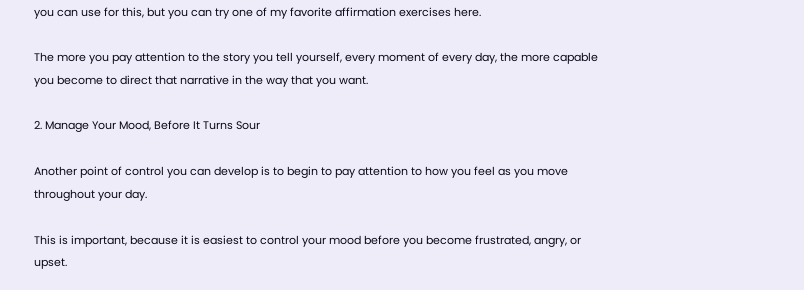you can use for this, but you can try one of my favorite affirmation exercises here.

The more you pay attention to the story you tell yourself, every moment of every day, the more capable you become to direct that narrative in the way that you want.

2. Manage Your Mood, Before It Turns Sour

Another point of control you can develop is to begin to pay attention to how you feel as you move throughout your day.

This is important, because it is easiest to control your mood before you become frustrated, angry, or upset.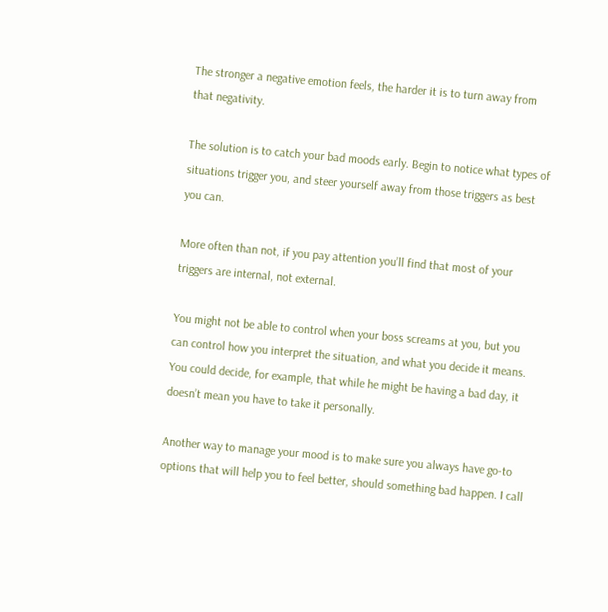The stronger a negative emotion feels, the harder it is to turn away from that negativity.

The solution is to catch your bad moods early. Begin to notice what types of situations trigger you, and steer yourself away from those triggers as best you can.

More often than not, if you pay attention you’ll find that most of your triggers are internal, not external.

You might not be able to control when your boss screams at you, but you can control how you interpret the situation, and what you decide it means. You could decide, for example, that while he might be having a bad day, it doesn’t mean you have to take it personally.

Another way to manage your mood is to make sure you always have go-to options that will help you to feel better, should something bad happen. I call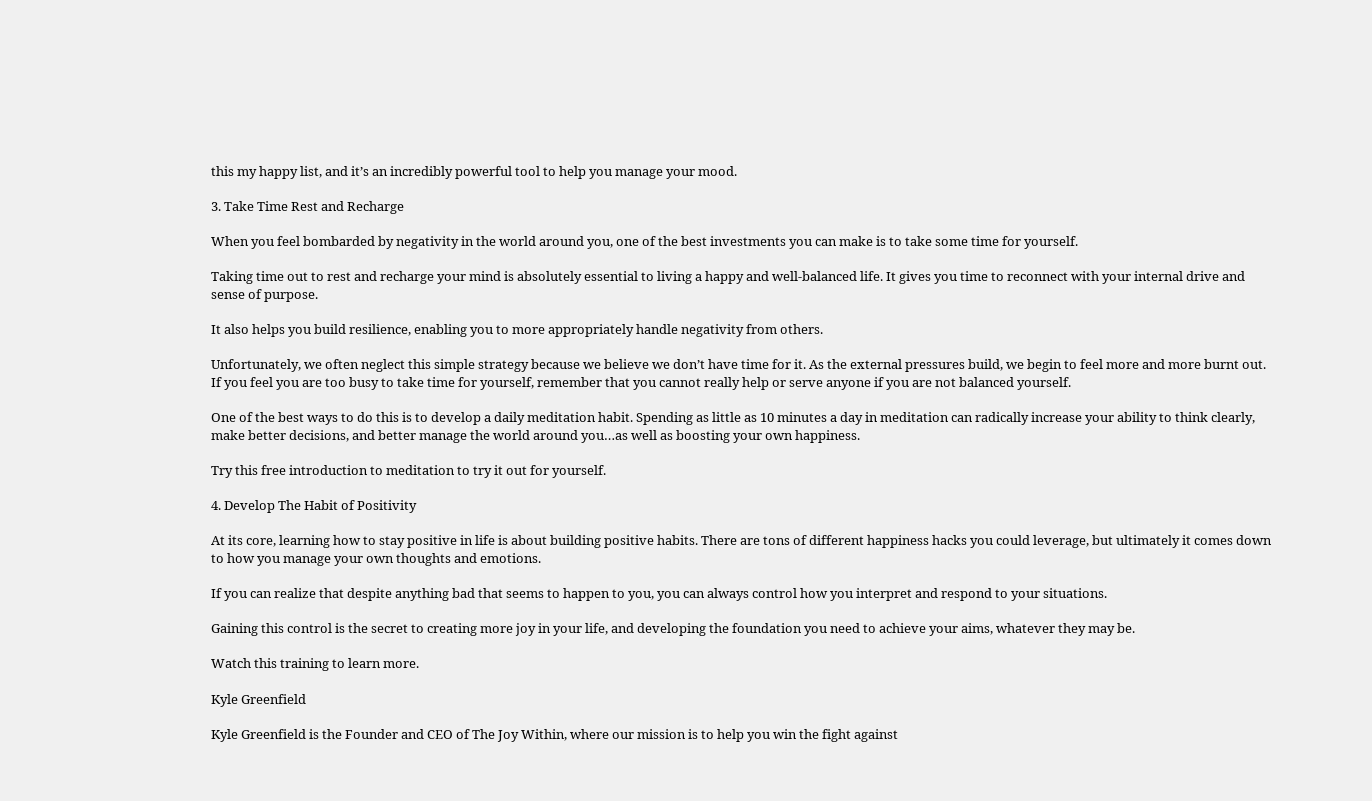this my happy list, and it’s an incredibly powerful tool to help you manage your mood.

3. Take Time Rest and Recharge

When you feel bombarded by negativity in the world around you, one of the best investments you can make is to take some time for yourself.

Taking time out to rest and recharge your mind is absolutely essential to living a happy and well-balanced life. It gives you time to reconnect with your internal drive and sense of purpose.

It also helps you build resilience, enabling you to more appropriately handle negativity from others.

Unfortunately, we often neglect this simple strategy because we believe we don’t have time for it. As the external pressures build, we begin to feel more and more burnt out. If you feel you are too busy to take time for yourself, remember that you cannot really help or serve anyone if you are not balanced yourself.

One of the best ways to do this is to develop a daily meditation habit. Spending as little as 10 minutes a day in meditation can radically increase your ability to think clearly, make better decisions, and better manage the world around you…as well as boosting your own happiness.

Try this free introduction to meditation to try it out for yourself.

4. Develop The Habit of Positivity

At its core, learning how to stay positive in life is about building positive habits. There are tons of different happiness hacks you could leverage, but ultimately it comes down to how you manage your own thoughts and emotions.

If you can realize that despite anything bad that seems to happen to you, you can always control how you interpret and respond to your situations.

Gaining this control is the secret to creating more joy in your life, and developing the foundation you need to achieve your aims, whatever they may be.

Watch this training to learn more.

Kyle Greenfield

Kyle Greenfield is the Founder and CEO of The Joy Within, where our mission is to help you win the fight against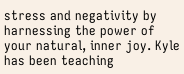stress and negativity by harnessing the power of your natural, inner joy. Kyle has been teaching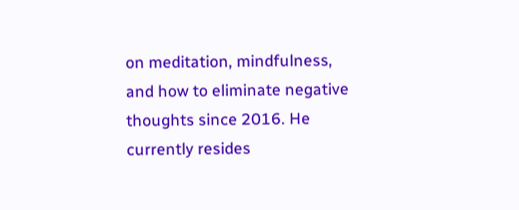on meditation, mindfulness, and how to eliminate negative thoughts since 2016. He currently resides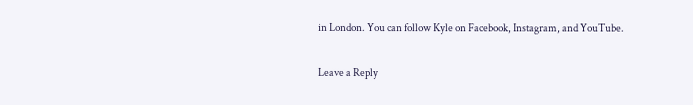in London. You can follow Kyle on Facebook, Instagram, and YouTube.

Leave a Reply